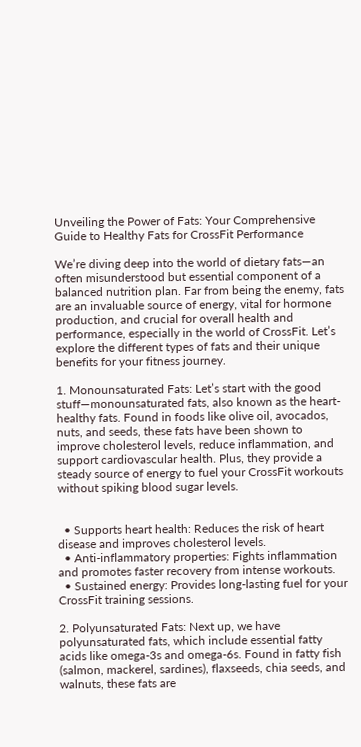Unveiling the Power of Fats: Your Comprehensive Guide to Healthy Fats for CrossFit Performance

We’re diving deep into the world of dietary fats—an often misunderstood but essential component of a balanced nutrition plan. Far from being the enemy, fats are an invaluable source of energy, vital for hormone production, and crucial for overall health and performance, especially in the world of CrossFit. Let’s explore the different types of fats and their unique benefits for your fitness journey.

1. Monounsaturated Fats: Let’s start with the good stuff—monounsaturated fats, also known as the heart-healthy fats. Found in foods like olive oil, avocados, nuts, and seeds, these fats have been shown to improve cholesterol levels, reduce inflammation, and support cardiovascular health. Plus, they provide a steady source of energy to fuel your CrossFit workouts without spiking blood sugar levels.


  • Supports heart health: Reduces the risk of heart disease and improves cholesterol levels.
  • Anti-inflammatory properties: Fights inflammation and promotes faster recovery from intense workouts.
  • Sustained energy: Provides long-lasting fuel for your CrossFit training sessions.

2. Polyunsaturated Fats: Next up, we have polyunsaturated fats, which include essential fatty acids like omega-3s and omega-6s. Found in fatty fish (salmon, mackerel, sardines), flaxseeds, chia seeds, and walnuts, these fats are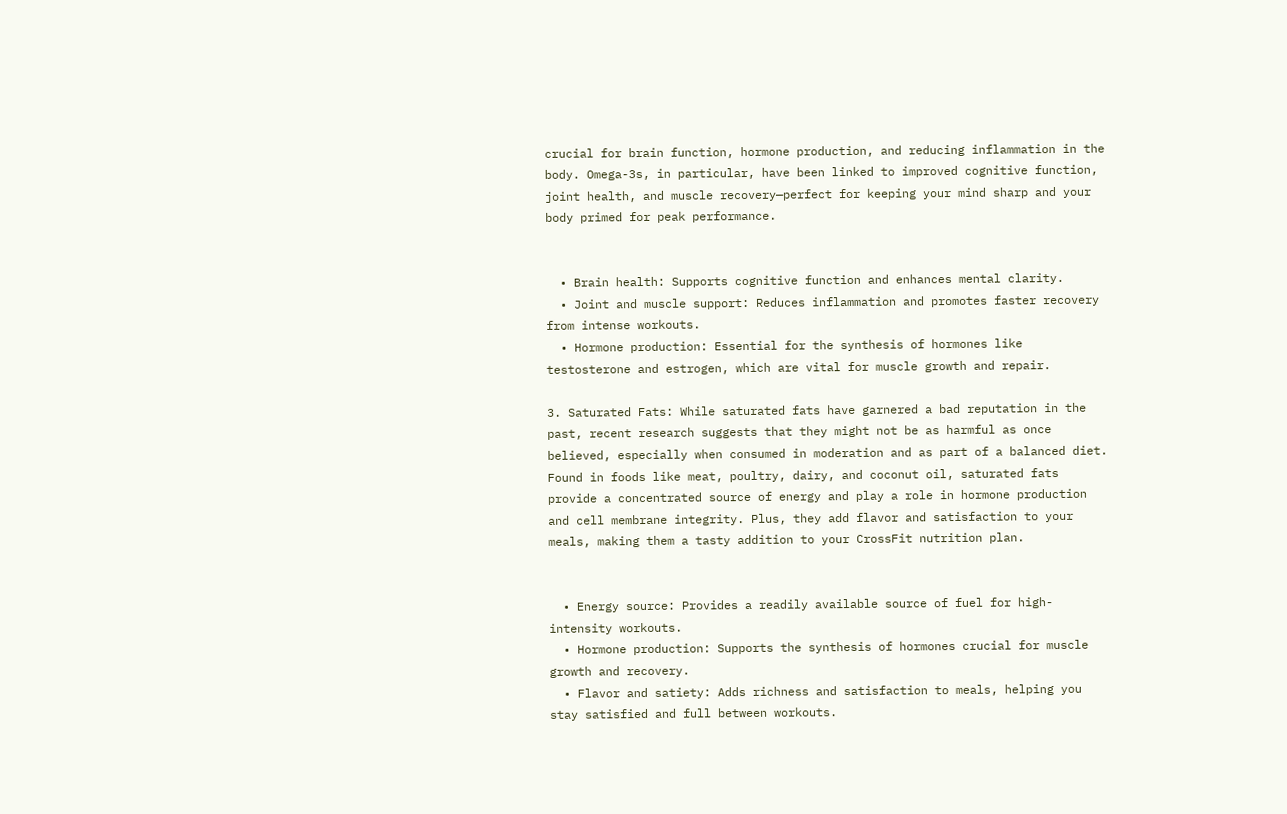crucial for brain function, hormone production, and reducing inflammation in the body. Omega-3s, in particular, have been linked to improved cognitive function, joint health, and muscle recovery—perfect for keeping your mind sharp and your body primed for peak performance.


  • Brain health: Supports cognitive function and enhances mental clarity.
  • Joint and muscle support: Reduces inflammation and promotes faster recovery from intense workouts.
  • Hormone production: Essential for the synthesis of hormones like testosterone and estrogen, which are vital for muscle growth and repair.

3. Saturated Fats: While saturated fats have garnered a bad reputation in the past, recent research suggests that they might not be as harmful as once believed, especially when consumed in moderation and as part of a balanced diet. Found in foods like meat, poultry, dairy, and coconut oil, saturated fats provide a concentrated source of energy and play a role in hormone production and cell membrane integrity. Plus, they add flavor and satisfaction to your meals, making them a tasty addition to your CrossFit nutrition plan.


  • Energy source: Provides a readily available source of fuel for high-intensity workouts.
  • Hormone production: Supports the synthesis of hormones crucial for muscle growth and recovery.
  • Flavor and satiety: Adds richness and satisfaction to meals, helping you stay satisfied and full between workouts.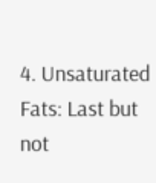4. Unsaturated Fats: Last but not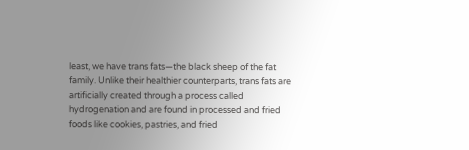least, we have trans fats—the black sheep of the fat family. Unlike their healthier counterparts, trans fats are artificially created through a process called hydrogenation and are found in processed and fried foods like cookies, pastries, and fried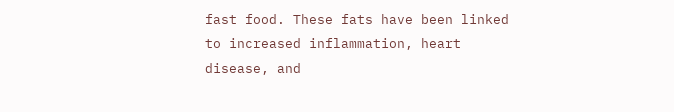fast food. These fats have been linked to increased inflammation, heart disease, and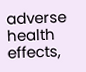adverse health effects,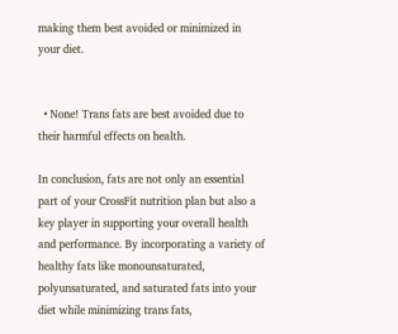making them best avoided or minimized in your diet.


  • None! Trans fats are best avoided due to their harmful effects on health.

In conclusion, fats are not only an essential part of your CrossFit nutrition plan but also a key player in supporting your overall health and performance. By incorporating a variety of healthy fats like monounsaturated, polyunsaturated, and saturated fats into your diet while minimizing trans fats,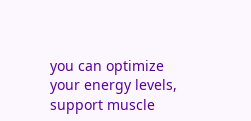you can optimize your energy levels, support muscle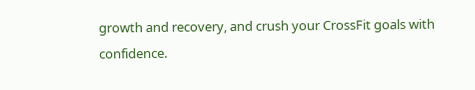growth and recovery, and crush your CrossFit goals with confidence.